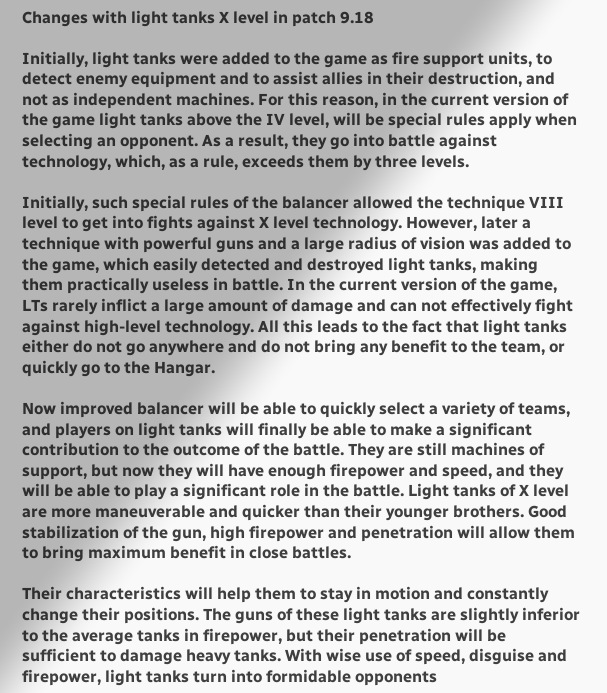Changes with light tanks X level in patch 9.18

Initially, light tanks were added to the game as fire support units, to detect enemy equipment and to assist allies in their destruction, and not as independent machines. For this reason, in the current version of the game light tanks above the IV level, will be special rules apply when selecting an opponent. As a result, they go into battle against technology, which, as a rule, exceeds them by three levels.

Initially, such special rules of the balancer allowed the technique VIII level to get into fights against X level technology. However, later a technique with powerful guns and a large radius of vision was added to the game, which easily detected and destroyed light tanks, making them practically useless in battle. In the current version of the game, LTs rarely inflict a large amount of damage and can not effectively fight against high-level technology. All this leads to the fact that light tanks either do not go anywhere and do not bring any benefit to the team, or quickly go to the Hangar.

Now improved balancer will be able to quickly select a variety of teams, and players on light tanks will finally be able to make a significant contribution to the outcome of the battle. They are still machines of support, but now they will have enough firepower and speed, and they will be able to play a significant role in the battle. Light tanks of X level are more maneuverable and quicker than their younger brothers. Good stabilization of the gun, high firepower and penetration will allow them to bring maximum benefit in close battles.

Their characteristics will help them to stay in motion and constantly change their positions. The guns of these light tanks are slightly inferior to the average tanks in firepower, but their penetration will be sufficient to damage heavy tanks. With wise use of speed, disguise and firepower, light tanks turn into formidable opponents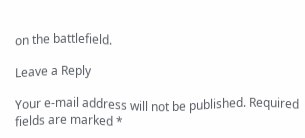on the battlefield.

Leave a Reply

Your e-mail address will not be published. Required fields are marked *